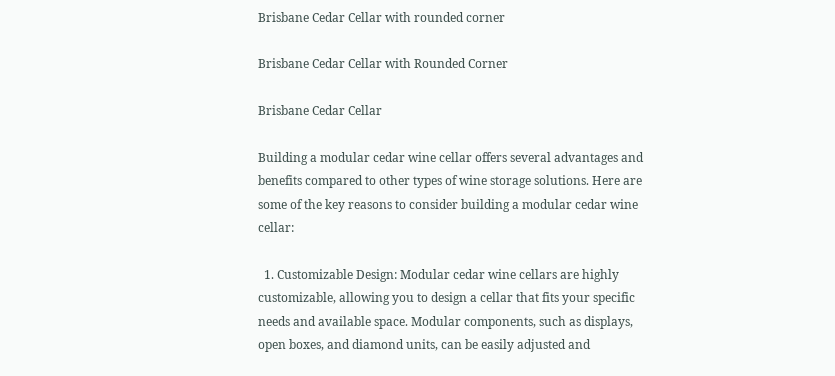Brisbane Cedar Cellar with rounded corner

Brisbane Cedar Cellar with Rounded Corner

Brisbane Cedar Cellar

Building a modular cedar wine cellar offers several advantages and benefits compared to other types of wine storage solutions. Here are some of the key reasons to consider building a modular cedar wine cellar:

  1. Customizable Design: Modular cedar wine cellars are highly customizable, allowing you to design a cellar that fits your specific needs and available space. Modular components, such as displays, open boxes, and diamond units, can be easily adjusted and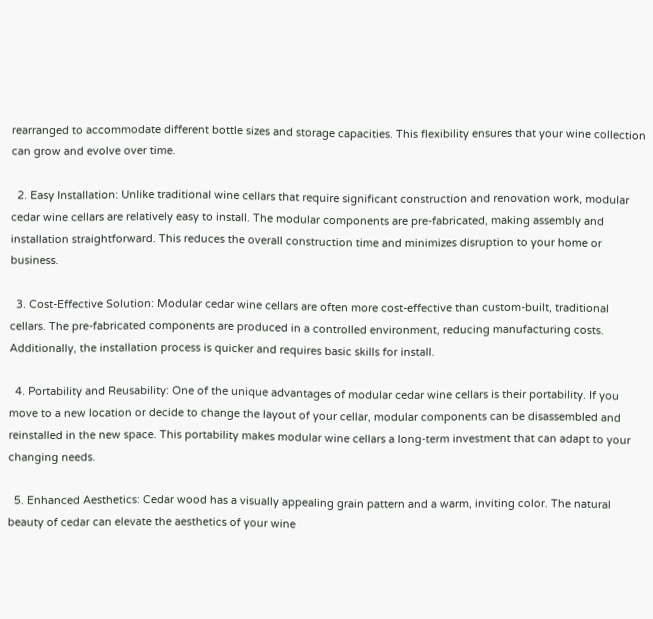rearranged to accommodate different bottle sizes and storage capacities. This flexibility ensures that your wine collection can grow and evolve over time.

  2. Easy Installation: Unlike traditional wine cellars that require significant construction and renovation work, modular cedar wine cellars are relatively easy to install. The modular components are pre-fabricated, making assembly and installation straightforward. This reduces the overall construction time and minimizes disruption to your home or business.

  3. Cost-Effective Solution: Modular cedar wine cellars are often more cost-effective than custom-built, traditional cellars. The pre-fabricated components are produced in a controlled environment, reducing manufacturing costs. Additionally, the installation process is quicker and requires basic skills for install.

  4. Portability and Reusability: One of the unique advantages of modular cedar wine cellars is their portability. If you move to a new location or decide to change the layout of your cellar, modular components can be disassembled and reinstalled in the new space. This portability makes modular wine cellars a long-term investment that can adapt to your changing needs.

  5. Enhanced Aesthetics: Cedar wood has a visually appealing grain pattern and a warm, inviting color. The natural beauty of cedar can elevate the aesthetics of your wine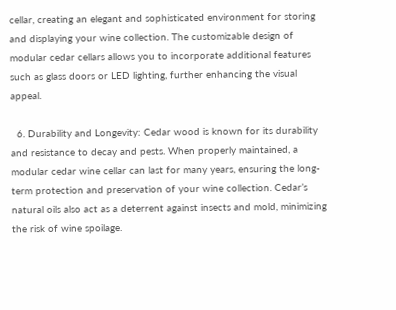cellar, creating an elegant and sophisticated environment for storing and displaying your wine collection. The customizable design of modular cedar cellars allows you to incorporate additional features such as glass doors or LED lighting, further enhancing the visual appeal.

  6. Durability and Longevity: Cedar wood is known for its durability and resistance to decay and pests. When properly maintained, a modular cedar wine cellar can last for many years, ensuring the long-term protection and preservation of your wine collection. Cedar’s natural oils also act as a deterrent against insects and mold, minimizing the risk of wine spoilage.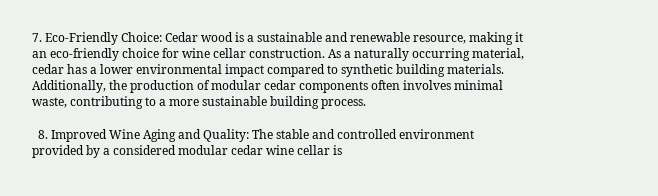7. Eco-Friendly Choice: Cedar wood is a sustainable and renewable resource, making it an eco-friendly choice for wine cellar construction. As a naturally occurring material, cedar has a lower environmental impact compared to synthetic building materials. Additionally, the production of modular cedar components often involves minimal waste, contributing to a more sustainable building process.

  8. Improved Wine Aging and Quality: The stable and controlled environment provided by a considered modular cedar wine cellar is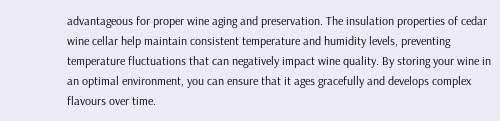advantageous for proper wine aging and preservation. The insulation properties of cedar wine cellar help maintain consistent temperature and humidity levels, preventing temperature fluctuations that can negatively impact wine quality. By storing your wine in an optimal environment, you can ensure that it ages gracefully and develops complex flavours over time.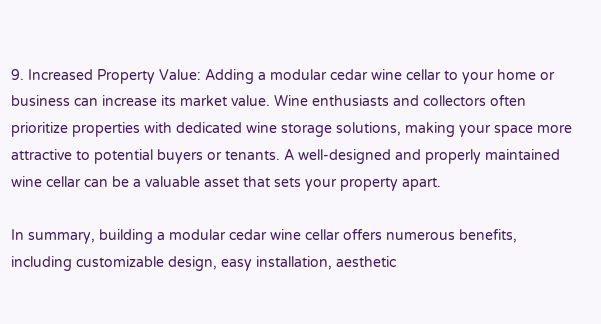9. Increased Property Value: Adding a modular cedar wine cellar to your home or business can increase its market value. Wine enthusiasts and collectors often prioritize properties with dedicated wine storage solutions, making your space more attractive to potential buyers or tenants. A well-designed and properly maintained wine cellar can be a valuable asset that sets your property apart.

In summary, building a modular cedar wine cellar offers numerous benefits, including customizable design, easy installation, aesthetic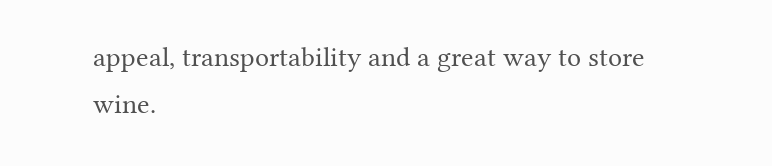appeal, transportability and a great way to store wine.